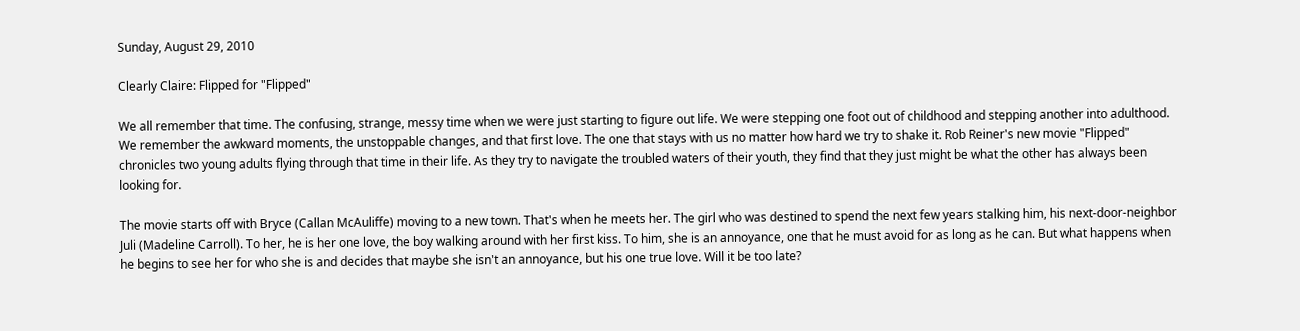Sunday, August 29, 2010

Clearly Claire: Flipped for "Flipped"

We all remember that time. The confusing, strange, messy time when we were just starting to figure out life. We were stepping one foot out of childhood and stepping another into adulthood. We remember the awkward moments, the unstoppable changes, and that first love. The one that stays with us no matter how hard we try to shake it. Rob Reiner's new movie "Flipped" chronicles two young adults flying through that time in their life. As they try to navigate the troubled waters of their youth, they find that they just might be what the other has always been looking for.

The movie starts off with Bryce (Callan McAuliffe) moving to a new town. That's when he meets her. The girl who was destined to spend the next few years stalking him, his next-door-neighbor Juli (Madeline Carroll). To her, he is her one love, the boy walking around with her first kiss. To him, she is an annoyance, one that he must avoid for as long as he can. But what happens when he begins to see her for who she is and decides that maybe she isn't an annoyance, but his one true love. Will it be too late?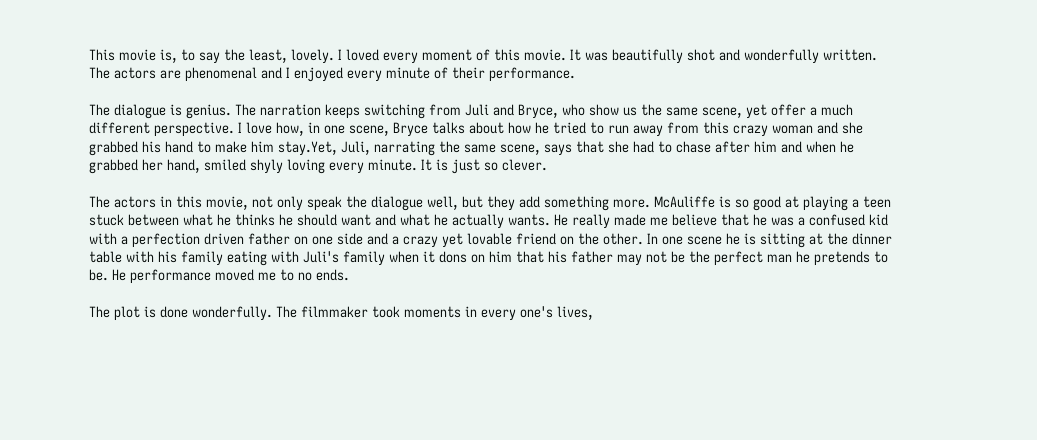This movie is, to say the least, lovely. I loved every moment of this movie. It was beautifully shot and wonderfully written. The actors are phenomenal and I enjoyed every minute of their performance.

The dialogue is genius. The narration keeps switching from Juli and Bryce, who show us the same scene, yet offer a much different perspective. I love how, in one scene, Bryce talks about how he tried to run away from this crazy woman and she grabbed his hand to make him stay.Yet, Juli, narrating the same scene, says that she had to chase after him and when he grabbed her hand, smiled shyly loving every minute. It is just so clever.

The actors in this movie, not only speak the dialogue well, but they add something more. McAuliffe is so good at playing a teen stuck between what he thinks he should want and what he actually wants. He really made me believe that he was a confused kid with a perfection driven father on one side and a crazy yet lovable friend on the other. In one scene he is sitting at the dinner table with his family eating with Juli's family when it dons on him that his father may not be the perfect man he pretends to be. He performance moved me to no ends.

The plot is done wonderfully. The filmmaker took moments in every one's lives,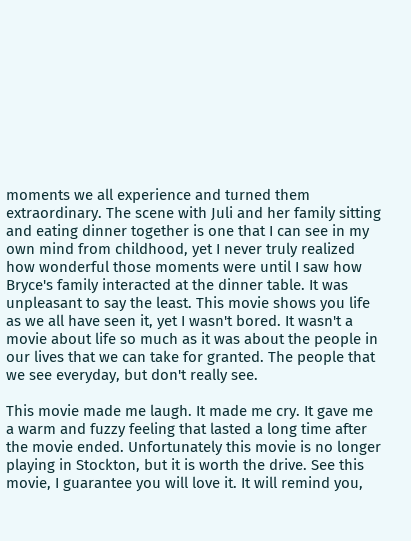moments we all experience and turned them extraordinary. The scene with Juli and her family sitting and eating dinner together is one that I can see in my own mind from childhood, yet I never truly realized how wonderful those moments were until I saw how Bryce's family interacted at the dinner table. It was unpleasant to say the least. This movie shows you life as we all have seen it, yet I wasn't bored. It wasn't a movie about life so much as it was about the people in our lives that we can take for granted. The people that we see everyday, but don't really see.

This movie made me laugh. It made me cry. It gave me a warm and fuzzy feeling that lasted a long time after the movie ended. Unfortunately this movie is no longer playing in Stockton, but it is worth the drive. See this movie, I guarantee you will love it. It will remind you,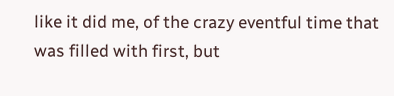like it did me, of the crazy eventful time that was filled with first, but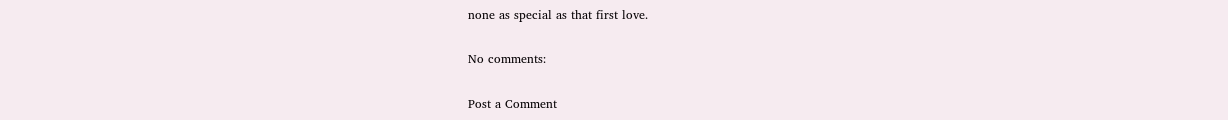none as special as that first love.

No comments:

Post a Comment